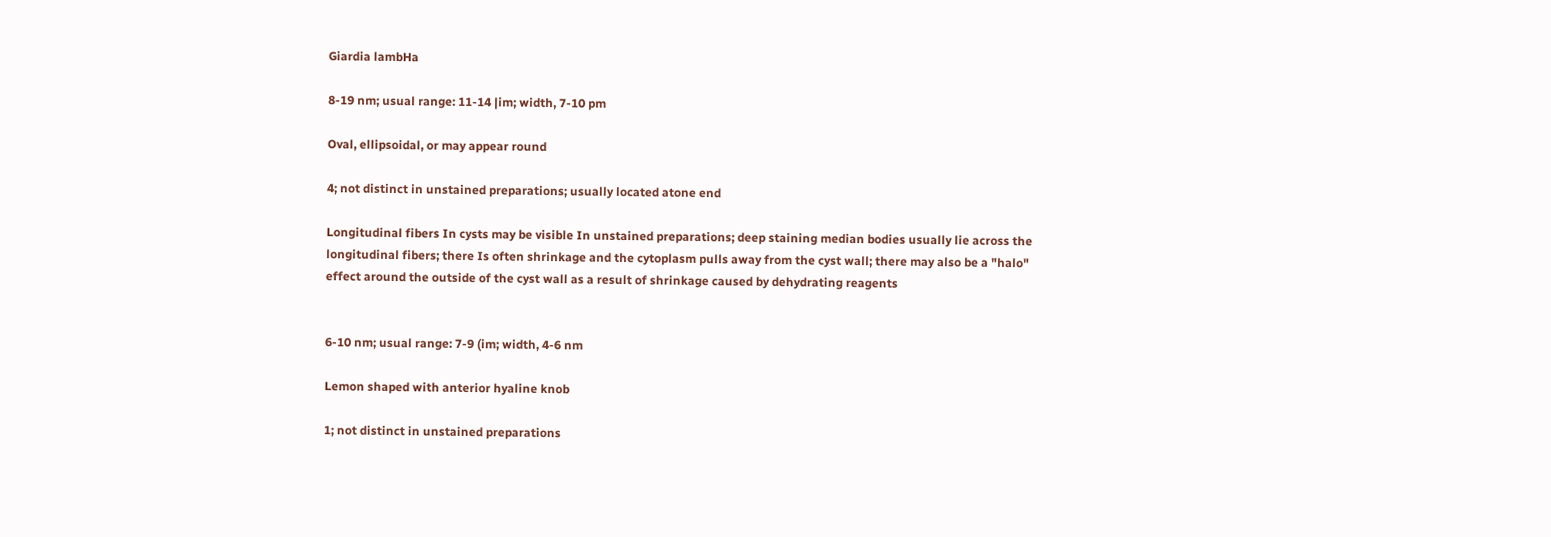Giardia lambHa

8-19 nm; usual range: 11-14 |im; width, 7-10 pm

Oval, ellipsoidal, or may appear round

4; not distinct in unstained preparations; usually located atone end

Longitudinal fibers In cysts may be visible In unstained preparations; deep staining median bodies usually lie across the longitudinal fibers; there Is often shrinkage and the cytoplasm pulls away from the cyst wall; there may also be a "halo" effect around the outside of the cyst wall as a result of shrinkage caused by dehydrating reagents


6-10 nm; usual range: 7-9 (im; width, 4-6 nm

Lemon shaped with anterior hyaline knob

1; not distinct in unstained preparations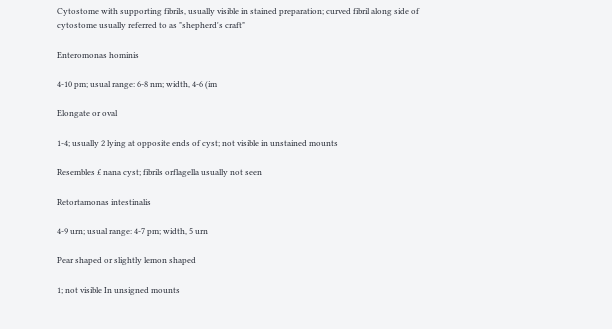Cytostome with supporting fibrils, usually visible in stained preparation; curved fibril along side of cytostome usually referred to as "shepherd's craft"

Enteromonas hominis

4-10 pm; usual range: 6-8 nm; width, 4-6 (im

Elongate or oval

1-4; usually 2 lying at opposite ends of cyst; not visible in unstained mounts

Resembles £ nana cyst; fibrils orflagella usually not seen

Retortamonas intestinalis

4-9 urn; usual range: 4-7 pm; width, 5 urn

Pear shaped or slightly lemon shaped

1; not visible In unsigned mounts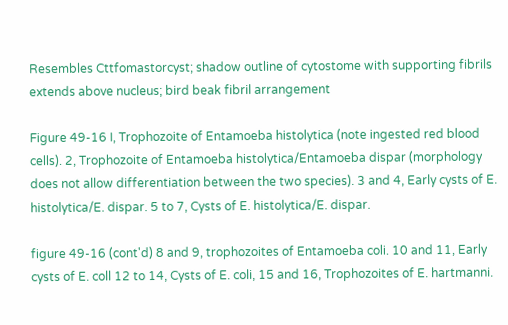Resembles Cttfomastorcyst; shadow outline of cytostome with supporting fibrils extends above nucleus; bird beak fibril arrangement

Figure 49-16 I, Trophozoite of Entamoeba histolytica (note ingested red blood cells). 2, Trophozoite of Entamoeba histolytica/Entamoeba dispar (morphology does not allow differentiation between the two species). 3 and 4, Early cysts of E. histolytica/E. dispar. 5 to 7, Cysts of E. histolytica/E. dispar.

figure 49-16 (cont'd) 8 and 9, trophozoites of Entamoeba coli. 10 and 11, Early cysts of E. coll 12 to 14, Cysts of E. coli, 15 and 16, Trophozoites of E. hartmanni.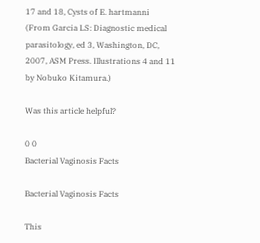17 and 18, Cysts of E. hartmanni (From Garcia LS: Diagnostic medical parasitology, ed 3, Washington, DC, 2007, ASM Press. Illustrations 4 and 11 by Nobuko Kitamura.)

Was this article helpful?

0 0
Bacterial Vaginosis Facts

Bacterial Vaginosis Facts

This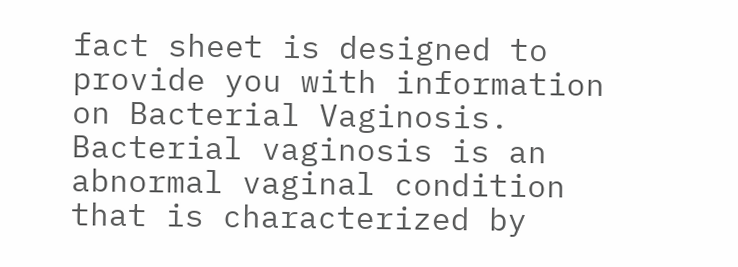fact sheet is designed to provide you with information on Bacterial Vaginosis. Bacterial vaginosis is an abnormal vaginal condition that is characterized by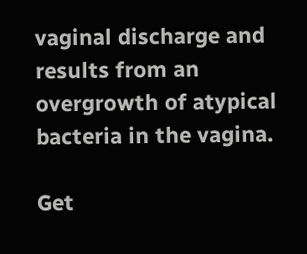vaginal discharge and results from an overgrowth of atypical bacteria in the vagina.

Get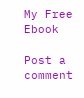My Free Ebook

Post a comment